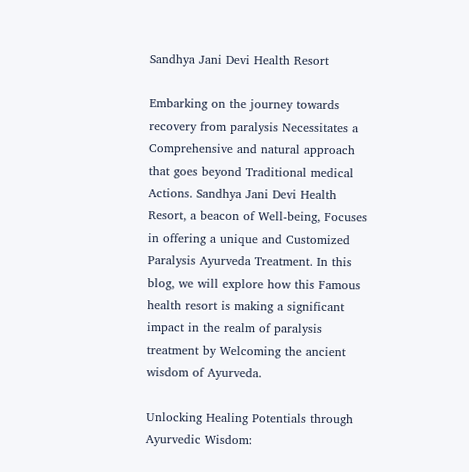Sandhya Jani Devi Health Resort

Embarking on the journey towards recovery from paralysis Necessitates a Comprehensive and natural approach that goes beyond Traditional medical Actions. Sandhya Jani Devi Health Resort, a beacon of Well-being, Focuses in offering a unique and Customized Paralysis Ayurveda Treatment. In this blog, we will explore how this Famous health resort is making a significant impact in the realm of paralysis treatment by Welcoming the ancient wisdom of Ayurveda.

Unlocking Healing Potentials through Ayurvedic Wisdom: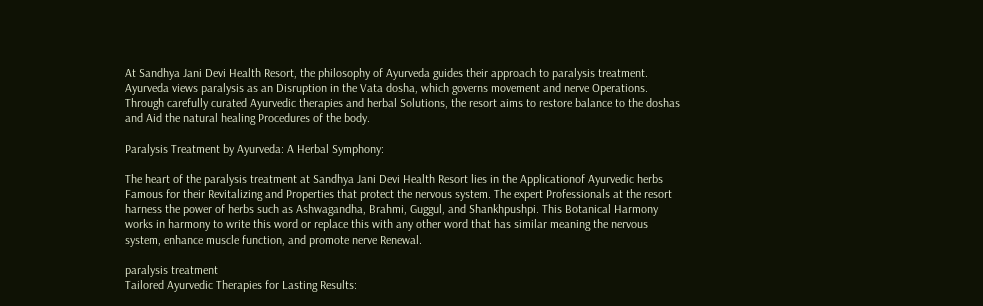At Sandhya Jani Devi Health Resort, the philosophy of Ayurveda guides their approach to paralysis treatment. Ayurveda views paralysis as an Disruption in the Vata dosha, which governs movement and nerve Operations. Through carefully curated Ayurvedic therapies and herbal Solutions, the resort aims to restore balance to the doshas and Aid the natural healing Procedures of the body.

Paralysis Treatment by Ayurveda: A Herbal Symphony:

The heart of the paralysis treatment at Sandhya Jani Devi Health Resort lies in the Applicationof Ayurvedic herbs Famous for their Revitalizing and Properties that protect the nervous system. The expert Professionals at the resort harness the power of herbs such as Ashwagandha, Brahmi, Guggul, and Shankhpushpi. This Botanical Harmony works in harmony to write this word or replace this with any other word that has similar meaning the nervous system, enhance muscle function, and promote nerve Renewal.

paralysis treatment
Tailored Ayurvedic Therapies for Lasting Results: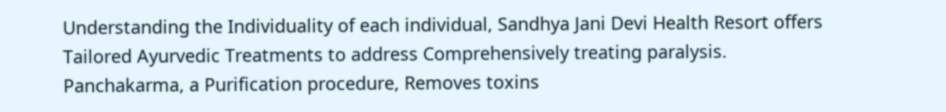Understanding the Individuality of each individual, Sandhya Jani Devi Health Resort offers Tailored Ayurvedic Treatments to address Comprehensively treating paralysis. Panchakarma, a Purification procedure, Removes toxins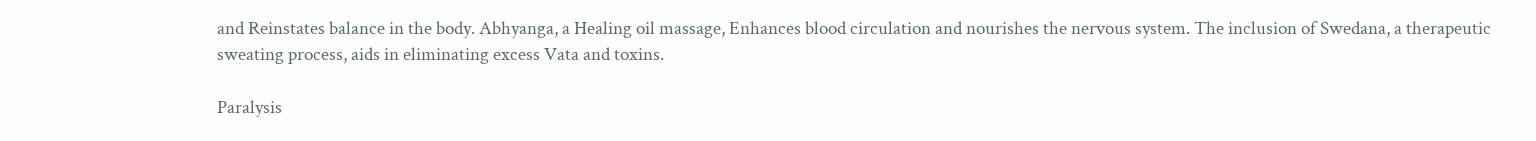and Reinstates balance in the body. Abhyanga, a Healing oil massage, Enhances blood circulation and nourishes the nervous system. The inclusion of Swedana, a therapeutic sweating process, aids in eliminating excess Vata and toxins.

Paralysis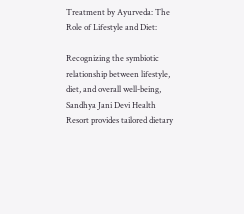Treatment by Ayurveda: The Role of Lifestyle and Diet:

Recognizing the symbiotic relationship between lifestyle, diet, and overall well-being, Sandhya Jani Devi Health Resort provides tailored dietary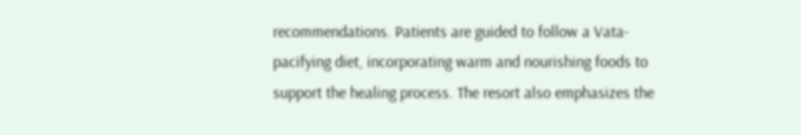recommendations. Patients are guided to follow a Vata-pacifying diet, incorporating warm and nourishing foods to support the healing process. The resort also emphasizes the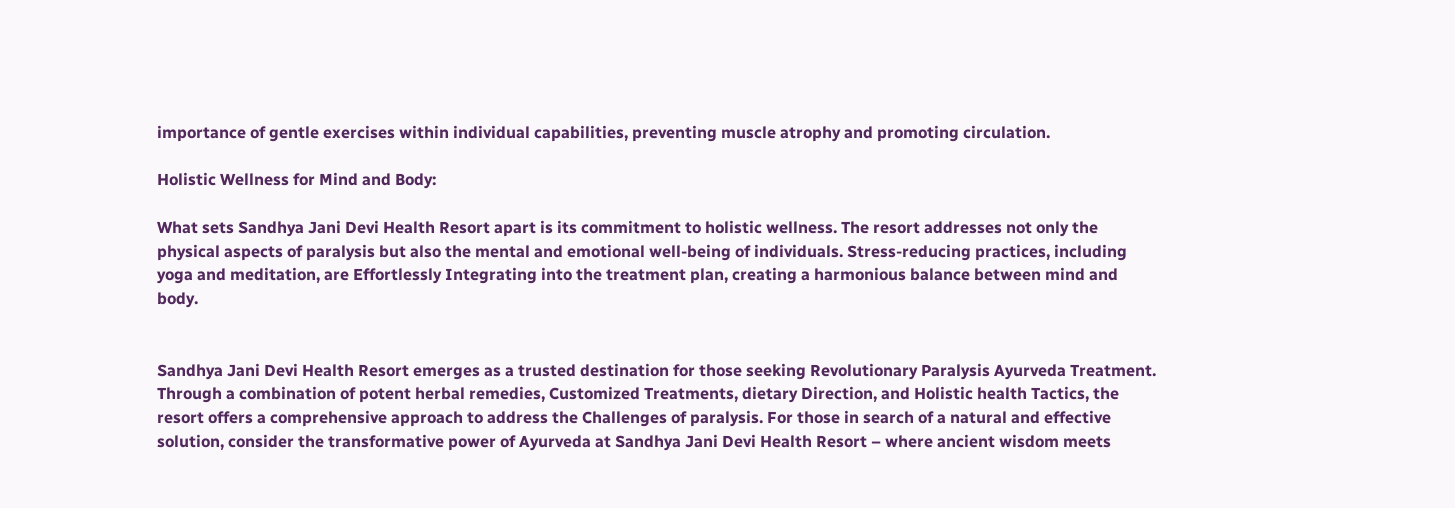importance of gentle exercises within individual capabilities, preventing muscle atrophy and promoting circulation.

Holistic Wellness for Mind and Body:

What sets Sandhya Jani Devi Health Resort apart is its commitment to holistic wellness. The resort addresses not only the physical aspects of paralysis but also the mental and emotional well-being of individuals. Stress-reducing practices, including yoga and meditation, are Effortlessly Integrating into the treatment plan, creating a harmonious balance between mind and body.


Sandhya Jani Devi Health Resort emerges as a trusted destination for those seeking Revolutionary Paralysis Ayurveda Treatment. Through a combination of potent herbal remedies, Customized Treatments, dietary Direction, and Holistic health Tactics, the resort offers a comprehensive approach to address the Challenges of paralysis. For those in search of a natural and effective solution, consider the transformative power of Ayurveda at Sandhya Jani Devi Health Resort – where ancient wisdom meets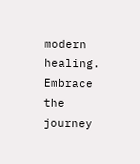modern healing. Embrace the journey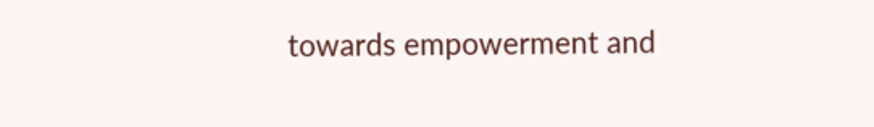towards empowerment and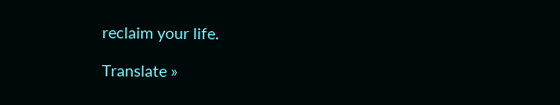reclaim your life.

Translate »